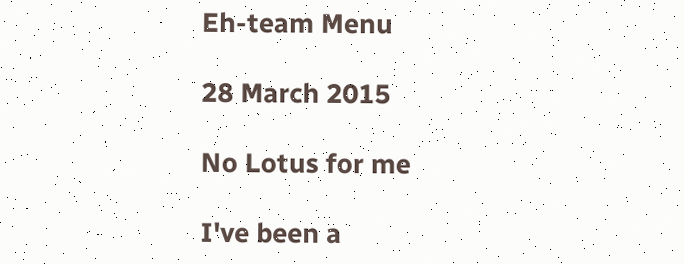Eh-team Menu

28 March 2015

No Lotus for me

I've been a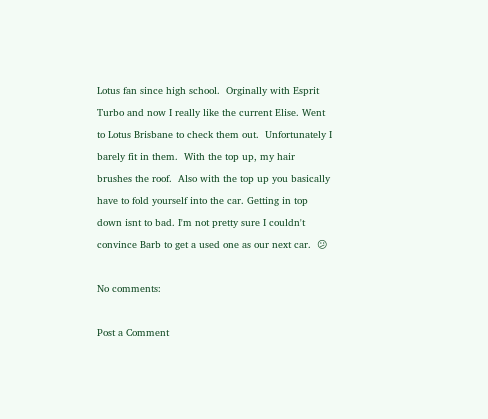Lotus fan since high school.  Orginally with Esprit Turbo and now I really like the current Elise. Went to Lotus Brisbane to check them out.  Unfortunately I barely fit in them.  With the top up, my hair brushes the roof.  Also with the top up you basically have to fold yourself into the car. Getting in top down isnt to bad. I'm not pretty sure I couldn't convince Barb to get a used one as our next car.  😕

No comments:

Post a Comment